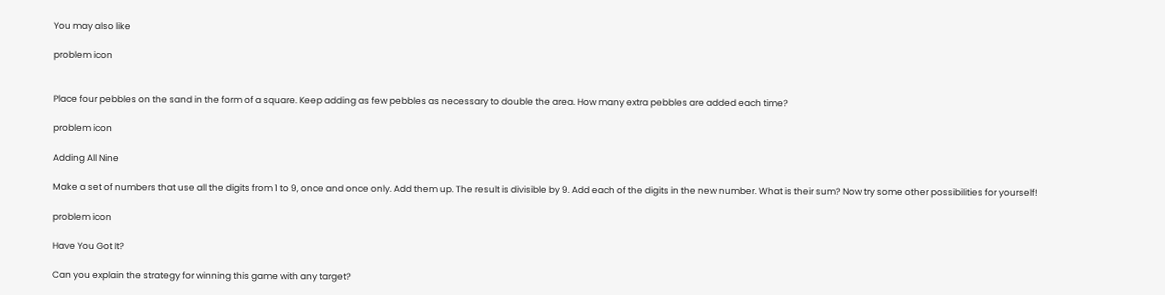You may also like

problem icon


Place four pebbles on the sand in the form of a square. Keep adding as few pebbles as necessary to double the area. How many extra pebbles are added each time?

problem icon

Adding All Nine

Make a set of numbers that use all the digits from 1 to 9, once and once only. Add them up. The result is divisible by 9. Add each of the digits in the new number. What is their sum? Now try some other possibilities for yourself!

problem icon

Have You Got It?

Can you explain the strategy for winning this game with any target?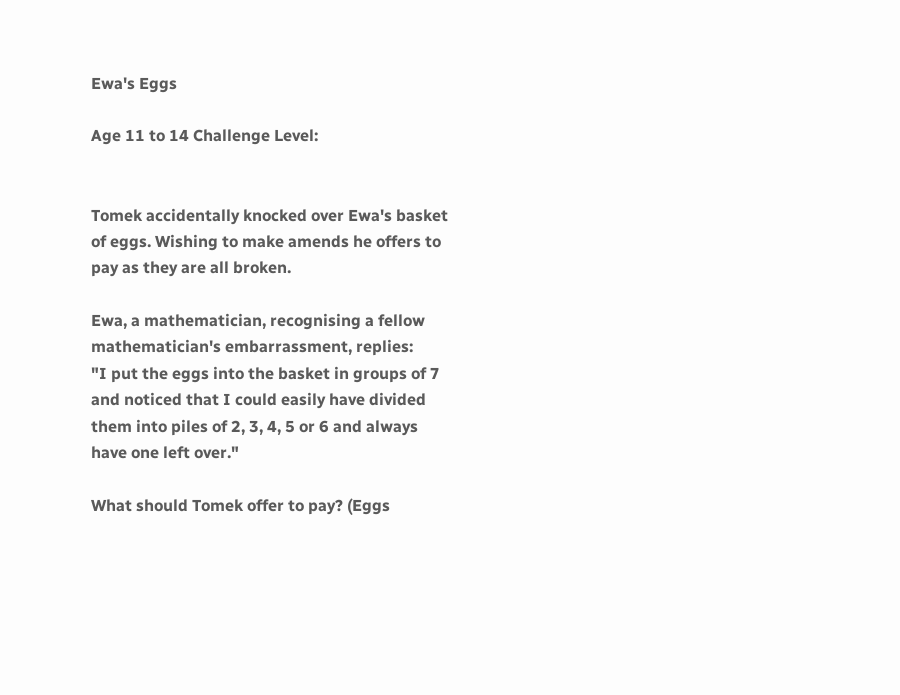Ewa's Eggs

Age 11 to 14 Challenge Level:


Tomek accidentally knocked over Ewa's basket of eggs. Wishing to make amends he offers to pay as they are all broken.

Ewa, a mathematician, recognising a fellow mathematician's embarrassment, replies:
"I put the eggs into the basket in groups of 7 and noticed that I could easily have divided them into piles of 2, 3, 4, 5 or 6 and always have one left over."

What should Tomek offer to pay? (Eggs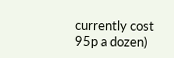currently cost 95p a dozen)